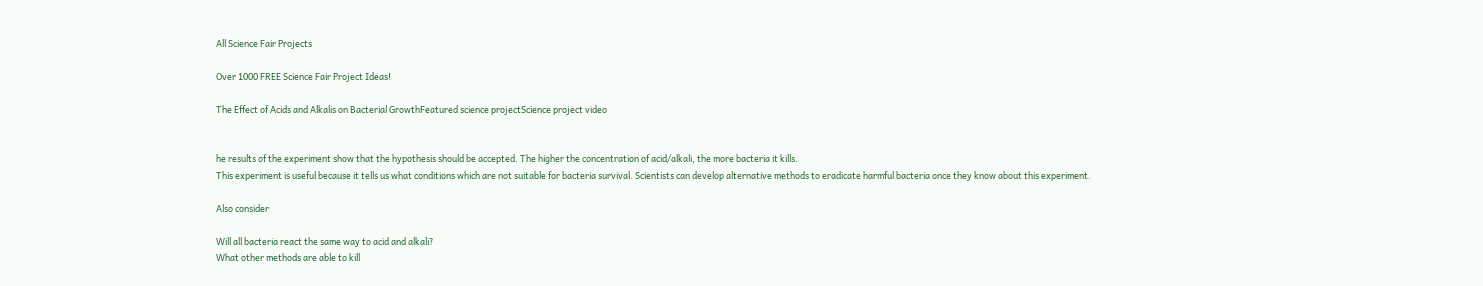All Science Fair Projects

Over 1000 FREE Science Fair Project Ideas!

The Effect of Acids and Alkalis on Bacterial GrowthFeatured science projectScience project video


he results of the experiment show that the hypothesis should be accepted. The higher the concentration of acid/alkali, the more bacteria it kills.
This experiment is useful because it tells us what conditions which are not suitable for bacteria survival. Scientists can develop alternative methods to eradicate harmful bacteria once they know about this experiment.

Also consider

Will all bacteria react the same way to acid and alkali?
What other methods are able to kill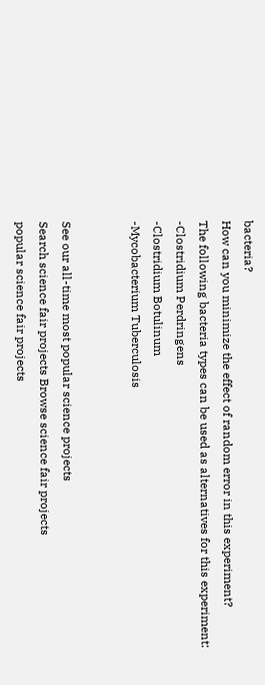bacteria?
How can you minimize the effect of random error in this experiment?
The following bacteria types can be used as alternatives for this experiment:
-Clostridium Perdringens
-Clostridium Botulinum
-Mycobacterium Tuberculosis


See our all-time most popular science projects
Search science fair projects Browse science fair projects
popular science fair projects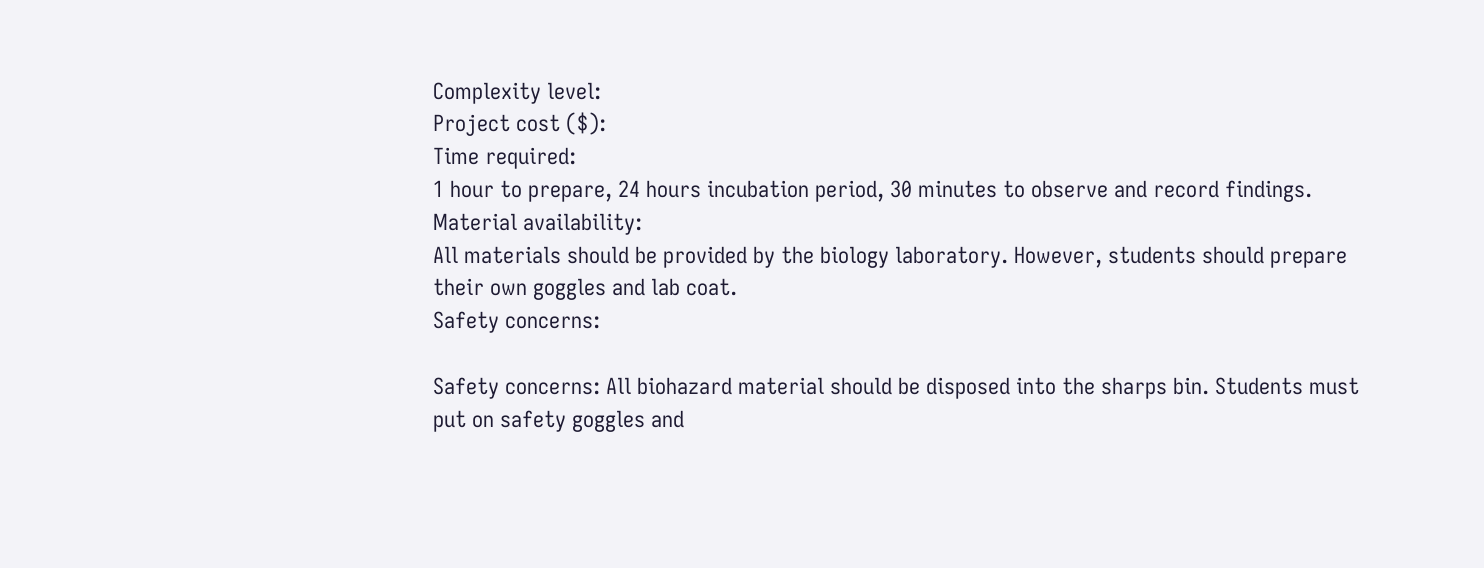Complexity level:
Project cost ($):
Time required:
1 hour to prepare, 24 hours incubation period, 30 minutes to observe and record findings.
Material availability:
All materials should be provided by the biology laboratory. However, students should prepare their own goggles and lab coat.
Safety concerns:

Safety concerns: All biohazard material should be disposed into the sharps bin. Students must put on safety goggles and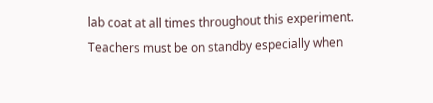lab coat at all times throughout this experiment. Teachers must be on standby especially when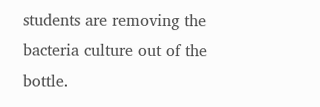students are removing the bacteria culture out of the bottle.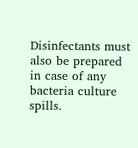Disinfectants must also be prepared in case of any bacteria culture spills.